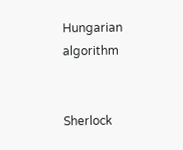Hungarian algorithm


Sherlock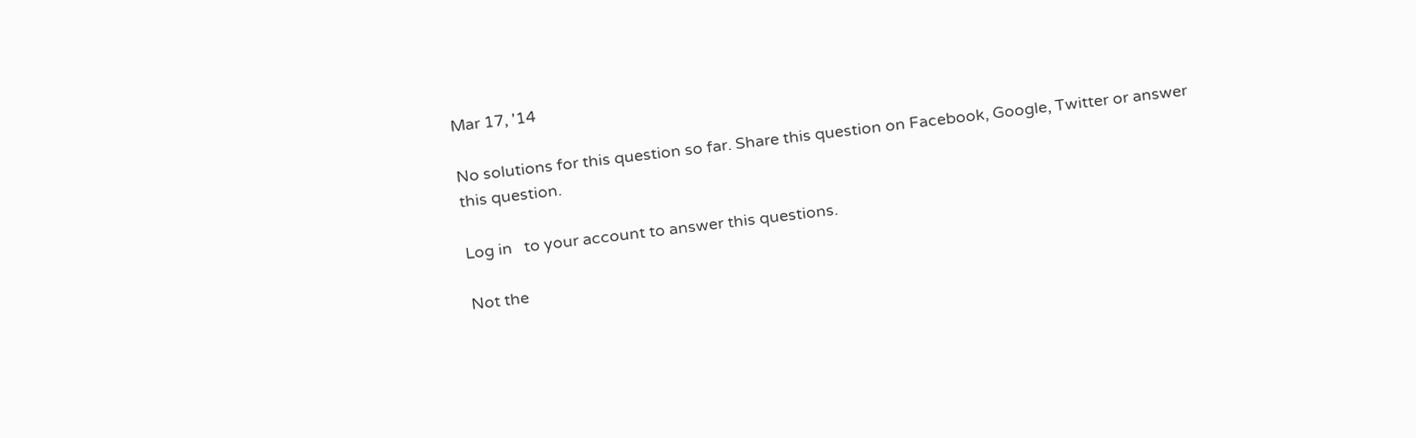Mar 17, '14

No solutions for this question so far. Share this question on Facebook, Google, Twitter or answer this question.

Log in   to your account to answer this questions.

Not the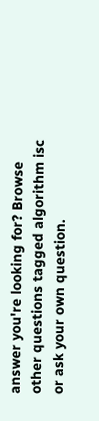answer you're looking for? Browse other questions tagged algorithm isc or ask your own question.